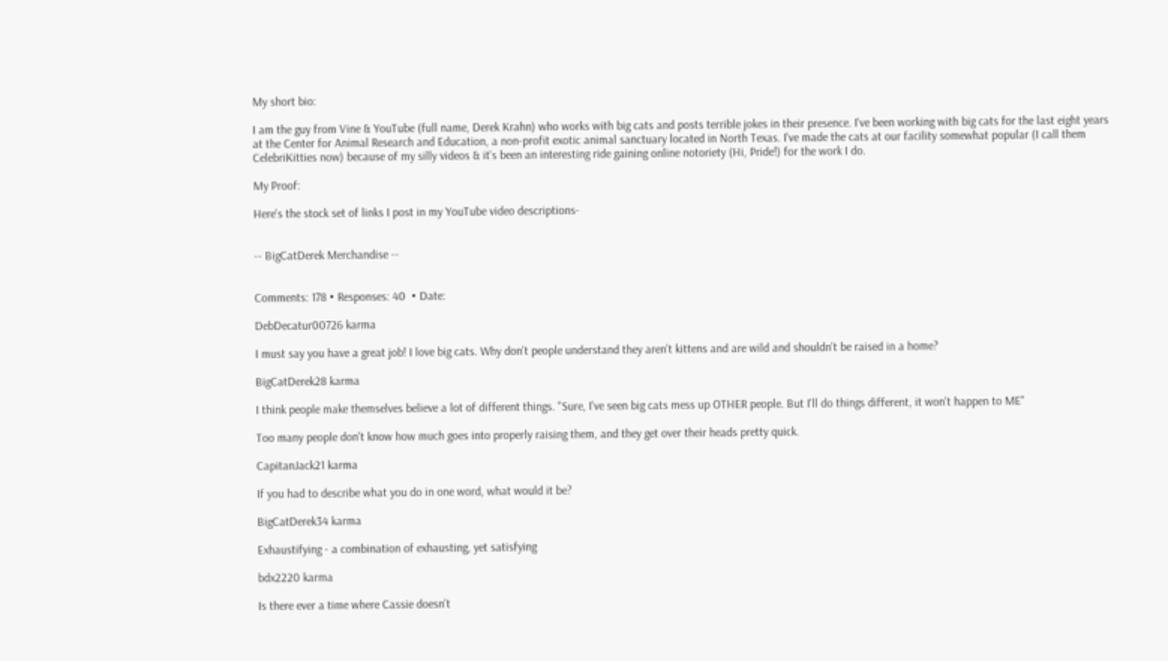My short bio:

I am the guy from Vine & YouTube (full name, Derek Krahn) who works with big cats and posts terrible jokes in their presence. I've been working with big cats for the last eight years at the Center for Animal Research and Education, a non-profit exotic animal sanctuary located in North Texas. I've made the cats at our facility somewhat popular (I call them CelebriKitties now) because of my silly videos & it's been an interesting ride gaining online notoriety (Hi, Pride!) for the work I do.

My Proof:

Here's the stock set of links I post in my YouTube video descriptions-


-- BigCatDerek Merchandise --


Comments: 178 • Responses: 40  • Date:

DebDecatur00726 karma

I must say you have a great job! I love big cats. Why don't people understand they aren't kittens and are wild and shouldn't be raised in a home?

BigCatDerek28 karma

I think people make themselves believe a lot of different things. "Sure, I've seen big cats mess up OTHER people. But I'll do things different, it won't happen to ME"

Too many people don't know how much goes into properly raising them, and they get over their heads pretty quick.

CapitanJack21 karma

If you had to describe what you do in one word, what would it be?

BigCatDerek34 karma

Exhaustifying - a combination of exhausting, yet satisfying

bdx2220 karma

Is there ever a time where Cassie doesn't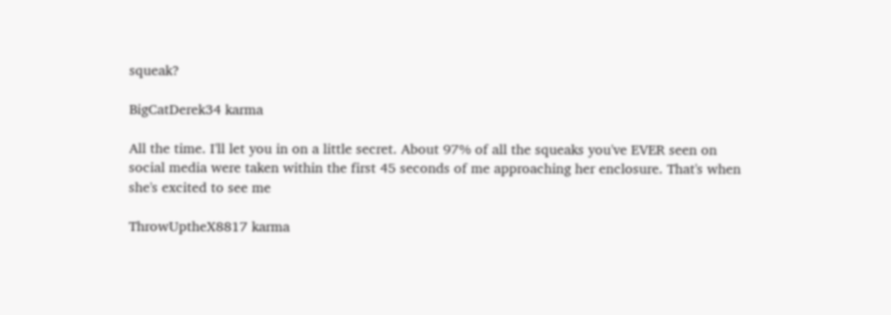squeak?

BigCatDerek34 karma

All the time. I'll let you in on a little secret. About 97% of all the squeaks you've EVER seen on social media were taken within the first 45 seconds of me approaching her enclosure. That's when she's excited to see me

ThrowUptheX8817 karma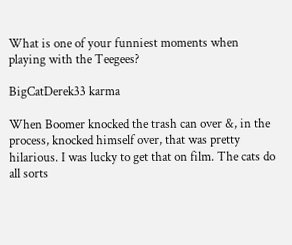What is one of your funniest moments when playing with the Teegees?

BigCatDerek33 karma

When Boomer knocked the trash can over &, in the process, knocked himself over, that was pretty hilarious. I was lucky to get that on film. The cats do all sorts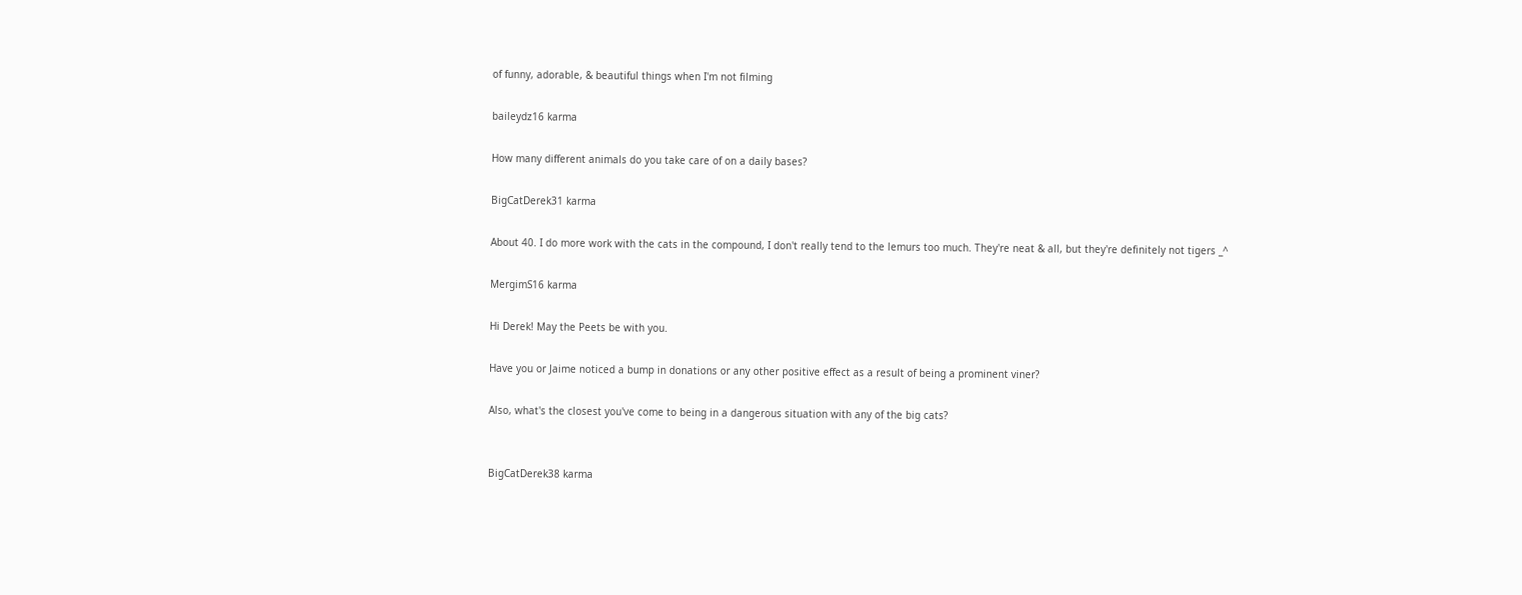of funny, adorable, & beautiful things when I'm not filming

baileydz16 karma

How many different animals do you take care of on a daily bases?

BigCatDerek31 karma

About 40. I do more work with the cats in the compound, I don't really tend to the lemurs too much. They're neat & all, but they're definitely not tigers _^

MergimS16 karma

Hi Derek! May the Peets be with you.

Have you or Jaime noticed a bump in donations or any other positive effect as a result of being a prominent viner?

Also, what's the closest you've come to being in a dangerous situation with any of the big cats?


BigCatDerek38 karma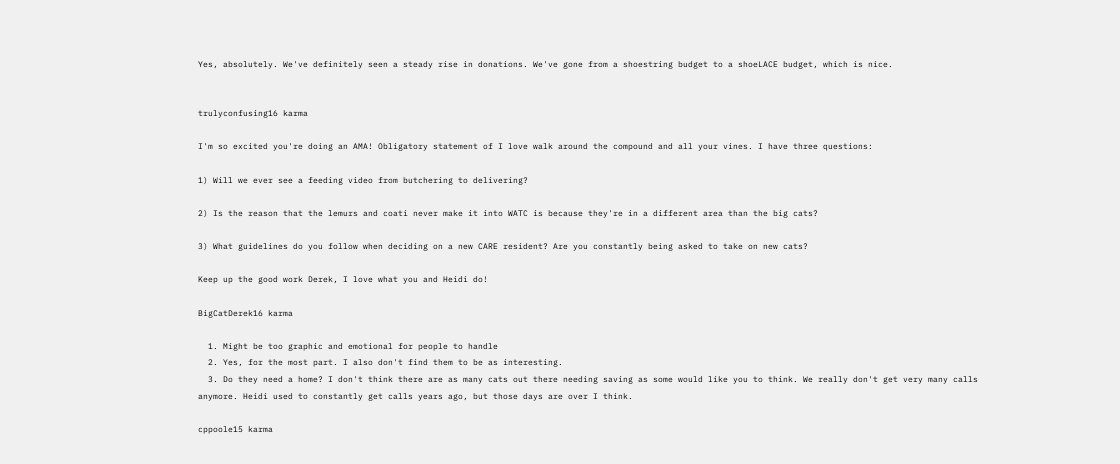Yes, absolutely. We've definitely seen a steady rise in donations. We've gone from a shoestring budget to a shoeLACE budget, which is nice.


trulyconfusing16 karma

I'm so excited you're doing an AMA! Obligatory statement of I love walk around the compound and all your vines. I have three questions:

1) Will we ever see a feeding video from butchering to delivering?

2) Is the reason that the lemurs and coati never make it into WATC is because they're in a different area than the big cats?

3) What guidelines do you follow when deciding on a new CARE resident? Are you constantly being asked to take on new cats?

Keep up the good work Derek, I love what you and Heidi do!

BigCatDerek16 karma

  1. Might be too graphic and emotional for people to handle
  2. Yes, for the most part. I also don't find them to be as interesting.
  3. Do they need a home? I don't think there are as many cats out there needing saving as some would like you to think. We really don't get very many calls anymore. Heidi used to constantly get calls years ago, but those days are over I think.

cppoole15 karma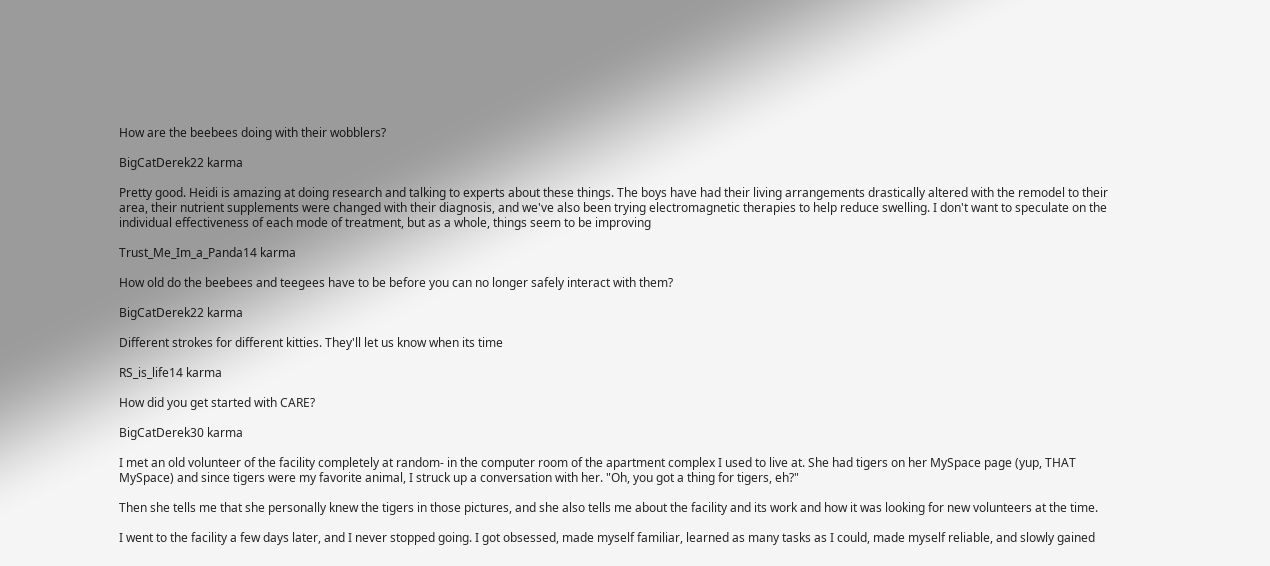How are the beebees doing with their wobblers?

BigCatDerek22 karma

Pretty good. Heidi is amazing at doing research and talking to experts about these things. The boys have had their living arrangements drastically altered with the remodel to their area, their nutrient supplements were changed with their diagnosis, and we've also been trying electromagnetic therapies to help reduce swelling. I don't want to speculate on the individual effectiveness of each mode of treatment, but as a whole, things seem to be improving

Trust_Me_Im_a_Panda14 karma

How old do the beebees and teegees have to be before you can no longer safely interact with them?

BigCatDerek22 karma

Different strokes for different kitties. They'll let us know when its time

RS_is_life14 karma

How did you get started with CARE?

BigCatDerek30 karma

I met an old volunteer of the facility completely at random- in the computer room of the apartment complex I used to live at. She had tigers on her MySpace page (yup, THAT MySpace) and since tigers were my favorite animal, I struck up a conversation with her. "Oh, you got a thing for tigers, eh?"

Then she tells me that she personally knew the tigers in those pictures, and she also tells me about the facility and its work and how it was looking for new volunteers at the time.

I went to the facility a few days later, and I never stopped going. I got obsessed, made myself familiar, learned as many tasks as I could, made myself reliable, and slowly gained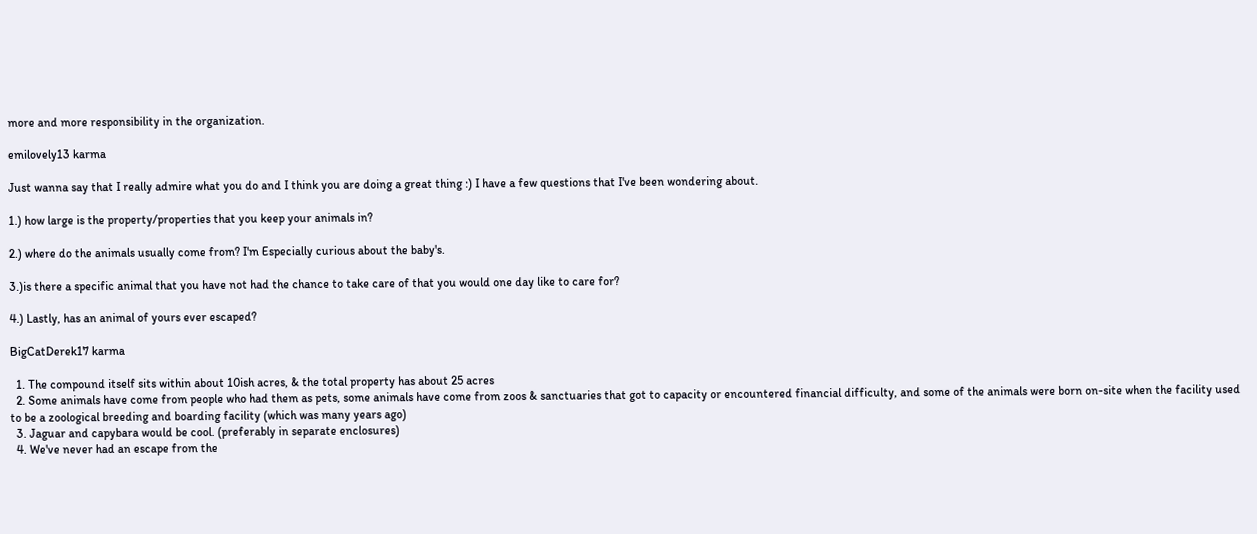more and more responsibility in the organization.

emilovely13 karma

Just wanna say that I really admire what you do and I think you are doing a great thing :) I have a few questions that I've been wondering about.

1.) how large is the property/properties that you keep your animals in?

2.) where do the animals usually come from? I'm Especially curious about the baby's.

3.)is there a specific animal that you have not had the chance to take care of that you would one day like to care for?

4.) Lastly, has an animal of yours ever escaped?

BigCatDerek17 karma

  1. The compound itself sits within about 10ish acres, & the total property has about 25 acres
  2. Some animals have come from people who had them as pets, some animals have come from zoos & sanctuaries that got to capacity or encountered financial difficulty, and some of the animals were born on-site when the facility used to be a zoological breeding and boarding facility (which was many years ago)
  3. Jaguar and capybara would be cool. (preferably in separate enclosures)
  4. We've never had an escape from the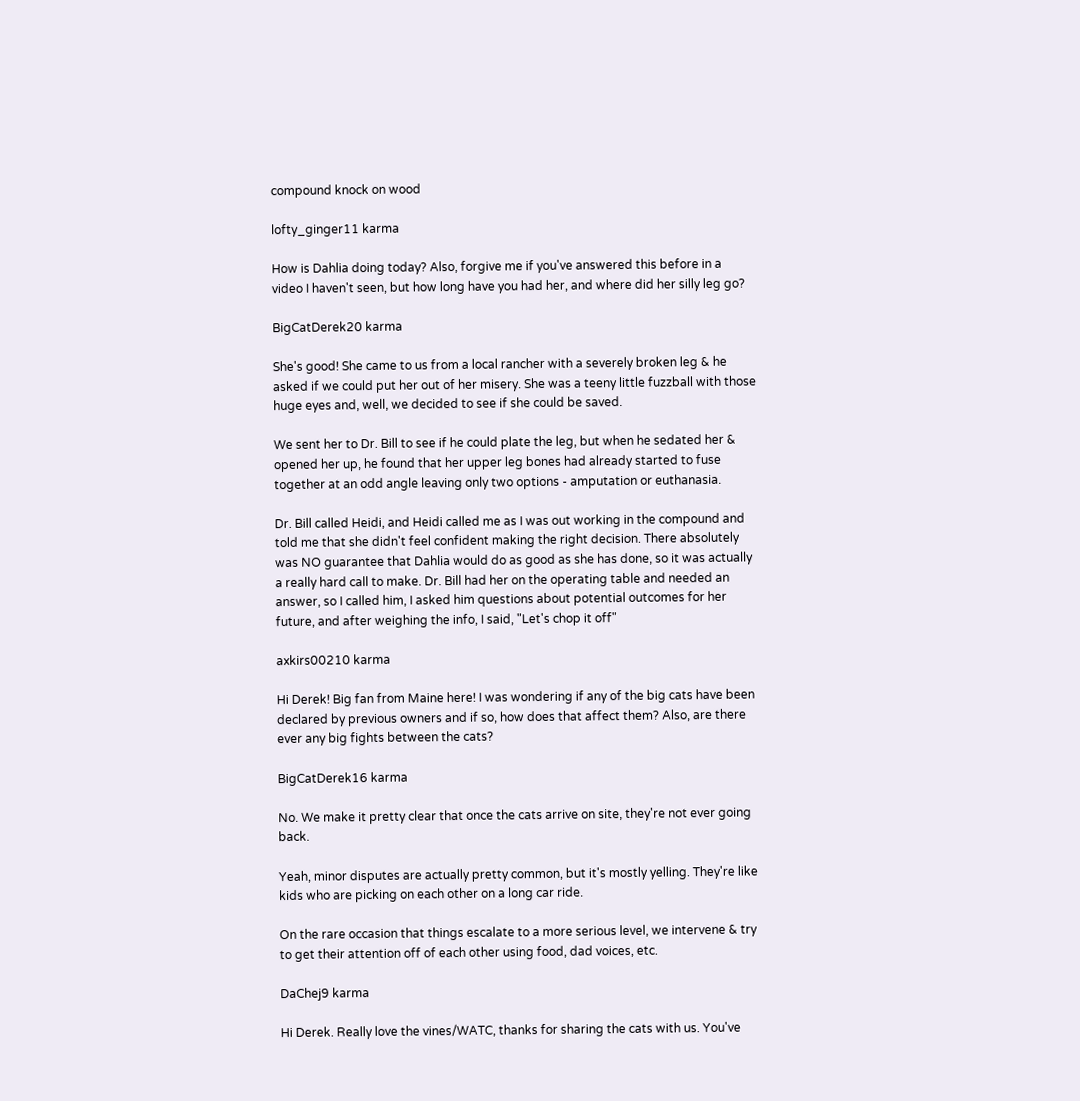compound knock on wood

lofty_ginger11 karma

How is Dahlia doing today? Also, forgive me if you've answered this before in a video I haven't seen, but how long have you had her, and where did her silly leg go?

BigCatDerek20 karma

She's good! She came to us from a local rancher with a severely broken leg & he asked if we could put her out of her misery. She was a teeny little fuzzball with those huge eyes and, well, we decided to see if she could be saved.

We sent her to Dr. Bill to see if he could plate the leg, but when he sedated her & opened her up, he found that her upper leg bones had already started to fuse together at an odd angle leaving only two options - amputation or euthanasia.

Dr. Bill called Heidi, and Heidi called me as I was out working in the compound and told me that she didn't feel confident making the right decision. There absolutely was NO guarantee that Dahlia would do as good as she has done, so it was actually a really hard call to make. Dr. Bill had her on the operating table and needed an answer, so I called him, I asked him questions about potential outcomes for her future, and after weighing the info, I said, "Let's chop it off"

axkirs00210 karma

Hi Derek! Big fan from Maine here! I was wondering if any of the big cats have been declared by previous owners and if so, how does that affect them? Also, are there ever any big fights between the cats?

BigCatDerek16 karma

No. We make it pretty clear that once the cats arrive on site, they're not ever going back.

Yeah, minor disputes are actually pretty common, but it's mostly yelling. They're like kids who are picking on each other on a long car ride.

On the rare occasion that things escalate to a more serious level, we intervene & try to get their attention off of each other using food, dad voices, etc.

DaChej9 karma

Hi Derek. Really love the vines/WATC, thanks for sharing the cats with us. You've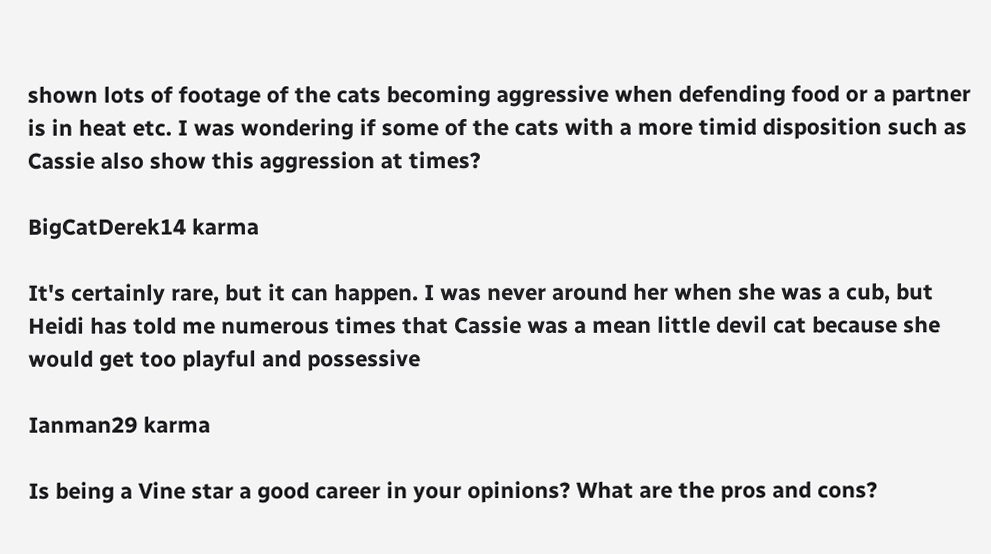shown lots of footage of the cats becoming aggressive when defending food or a partner is in heat etc. I was wondering if some of the cats with a more timid disposition such as Cassie also show this aggression at times?

BigCatDerek14 karma

It's certainly rare, but it can happen. I was never around her when she was a cub, but Heidi has told me numerous times that Cassie was a mean little devil cat because she would get too playful and possessive

Ianman29 karma

Is being a Vine star a good career in your opinions? What are the pros and cons?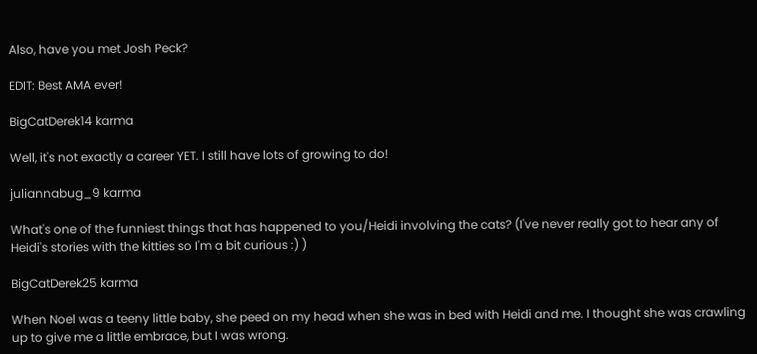Also, have you met Josh Peck?

EDIT: Best AMA ever!

BigCatDerek14 karma

Well, it's not exactly a career YET. I still have lots of growing to do!

juliannabug_9 karma

What's one of the funniest things that has happened to you/Heidi involving the cats? (I've never really got to hear any of Heidi's stories with the kitties so I'm a bit curious :) )

BigCatDerek25 karma

When Noel was a teeny little baby, she peed on my head when she was in bed with Heidi and me. I thought she was crawling up to give me a little embrace, but I was wrong.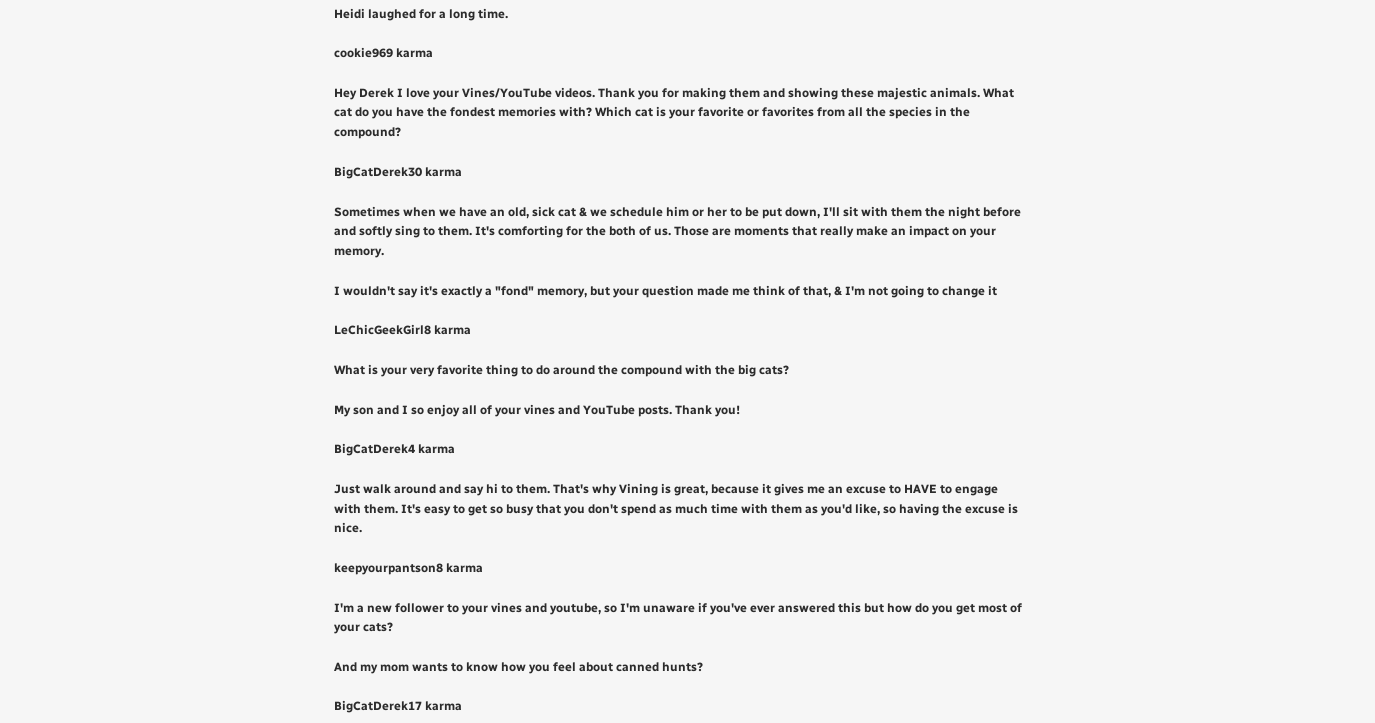Heidi laughed for a long time.

cookie969 karma

Hey Derek I love your Vines/YouTube videos. Thank you for making them and showing these majestic animals. What cat do you have the fondest memories with? Which cat is your favorite or favorites from all the species in the compound?

BigCatDerek30 karma

Sometimes when we have an old, sick cat & we schedule him or her to be put down, I'll sit with them the night before and softly sing to them. It's comforting for the both of us. Those are moments that really make an impact on your memory.

I wouldn't say it's exactly a "fond" memory, but your question made me think of that, & I'm not going to change it

LeChicGeekGirl8 karma

What is your very favorite thing to do around the compound with the big cats?

My son and I so enjoy all of your vines and YouTube posts. Thank you!

BigCatDerek4 karma

Just walk around and say hi to them. That's why Vining is great, because it gives me an excuse to HAVE to engage with them. It's easy to get so busy that you don't spend as much time with them as you'd like, so having the excuse is nice.

keepyourpantson8 karma

I'm a new follower to your vines and youtube, so I'm unaware if you've ever answered this but how do you get most of your cats?

And my mom wants to know how you feel about canned hunts?

BigCatDerek17 karma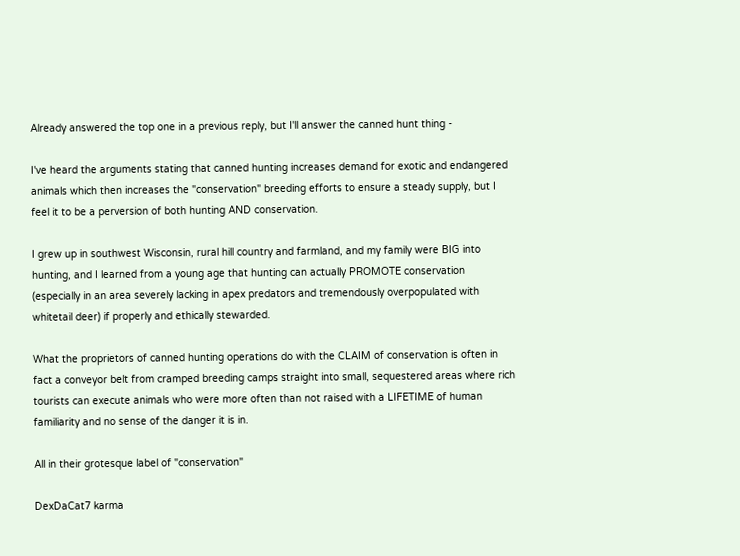Already answered the top one in a previous reply, but I'll answer the canned hunt thing -

I've heard the arguments stating that canned hunting increases demand for exotic and endangered animals which then increases the "conservation" breeding efforts to ensure a steady supply, but I feel it to be a perversion of both hunting AND conservation.

I grew up in southwest Wisconsin, rural hill country and farmland, and my family were BIG into hunting, and I learned from a young age that hunting can actually PROMOTE conservation (especially in an area severely lacking in apex predators and tremendously overpopulated with whitetail deer) if properly and ethically stewarded.

What the proprietors of canned hunting operations do with the CLAIM of conservation is often in fact a conveyor belt from cramped breeding camps straight into small, sequestered areas where rich tourists can execute animals who were more often than not raised with a LIFETIME of human familiarity and no sense of the danger it is in.

All in their grotesque label of "conservation"

DexDaCat7 karma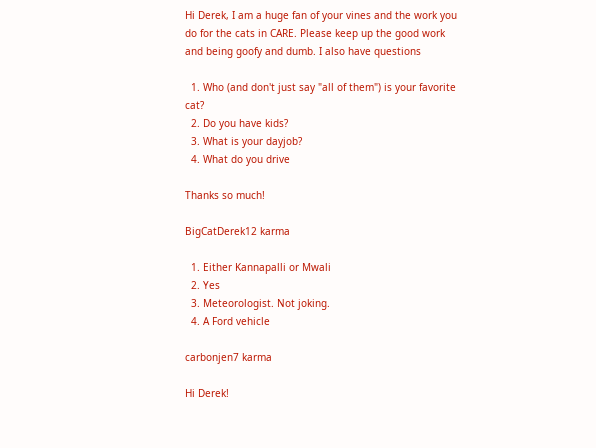Hi Derek, I am a huge fan of your vines and the work you do for the cats in CARE. Please keep up the good work and being goofy and dumb. I also have questions

  1. Who (and don't just say "all of them") is your favorite cat?
  2. Do you have kids?
  3. What is your dayjob?
  4. What do you drive

Thanks so much!

BigCatDerek12 karma

  1. Either Kannapalli or Mwali
  2. Yes
  3. Meteorologist. Not joking.
  4. A Ford vehicle

carbonjen7 karma

Hi Derek!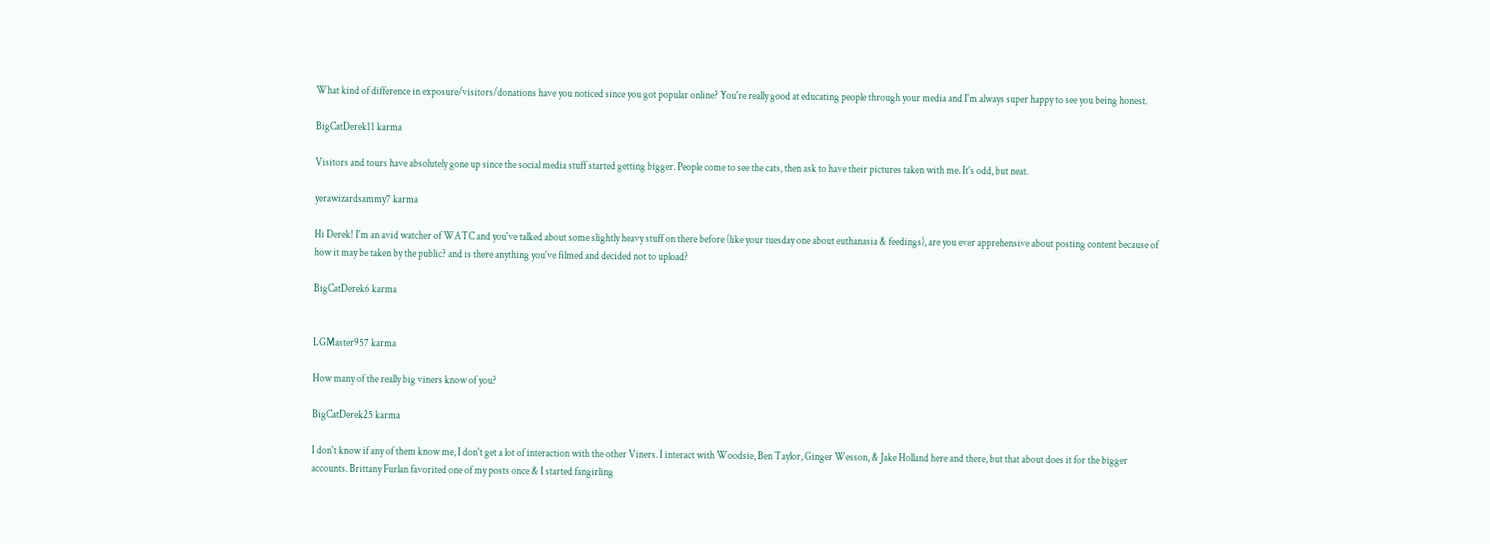What kind of difference in exposure/visitors/donations have you noticed since you got popular online? You're really good at educating people through your media and I'm always super happy to see you being honest.

BigCatDerek11 karma

Visitors and tours have absolutely gone up since the social media stuff started getting bigger. People come to see the cats, then ask to have their pictures taken with me. It's odd, but neat.

yerawizardsammy7 karma

Hi Derek! I'm an avid watcher of WATC and you've talked about some slightly heavy stuff on there before (like your tuesday one about euthanasia & feedings), are you ever apprehensive about posting content because of how it may be taken by the public? and is there anything you've filmed and decided not to upload?

BigCatDerek6 karma


LGMaster957 karma

How many of the really big viners know of you?

BigCatDerek25 karma

I don't know if any of them know me, I don't get a lot of interaction with the other Viners. I interact with Woodsie, Ben Taylor, Ginger Wesson, & Jake Holland here and there, but that about does it for the bigger accounts. Brittany Furlan favorited one of my posts once & I started fangirling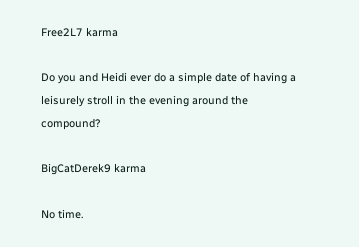Free2L7 karma

Do you and Heidi ever do a simple date of having a leisurely stroll in the evening around the compound?

BigCatDerek9 karma

No time.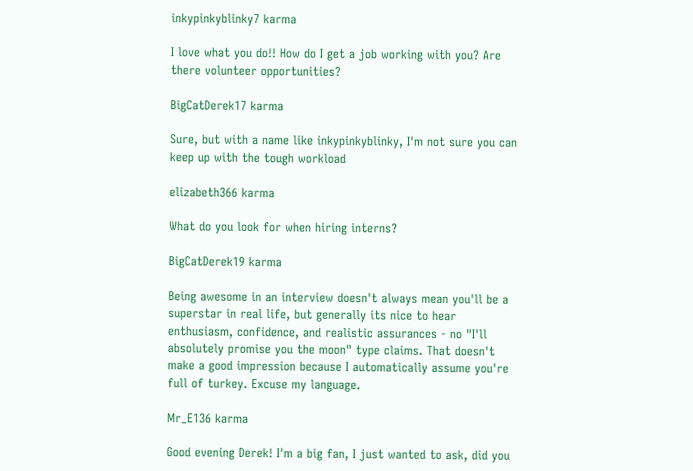inkypinkyblinky7 karma

I love what you do!! How do I get a job working with you? Are there volunteer opportunities?

BigCatDerek17 karma

Sure, but with a name like inkypinkyblinky, I'm not sure you can keep up with the tough workload

elizabeth366 karma

What do you look for when hiring interns?

BigCatDerek19 karma

Being awesome in an interview doesn't always mean you'll be a superstar in real life, but generally its nice to hear enthusiasm, confidence, and realistic assurances - no "I'll absolutely promise you the moon" type claims. That doesn't make a good impression because I automatically assume you're full of turkey. Excuse my language.

Mr_E136 karma

Good evening Derek! I'm a big fan, I just wanted to ask, did you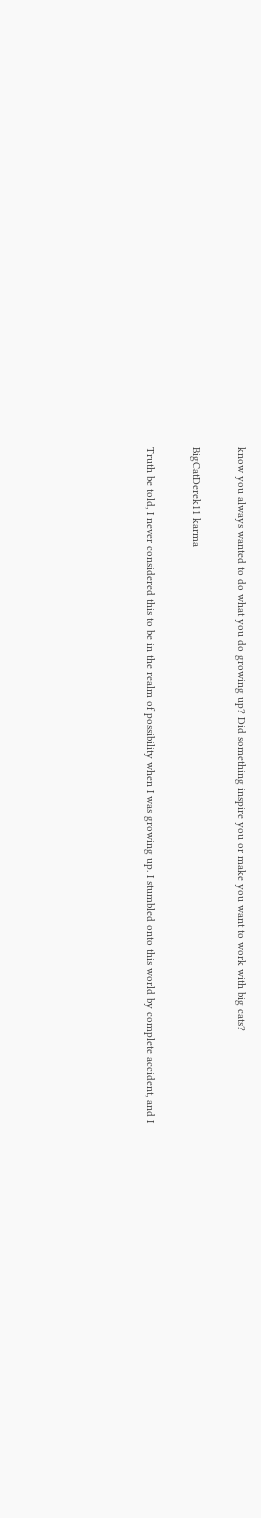know you always wanted to do what you do growing up? Did something inspire you or make you want to work with big cats?

BigCatDerek11 karma

Truth be told, I never considered this to be in the realm of possibility when I was growing up. I stumbled onto this world by complete accident, and I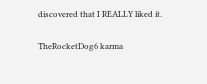discovered that I REALLY liked it.

TheRocketDog6 karma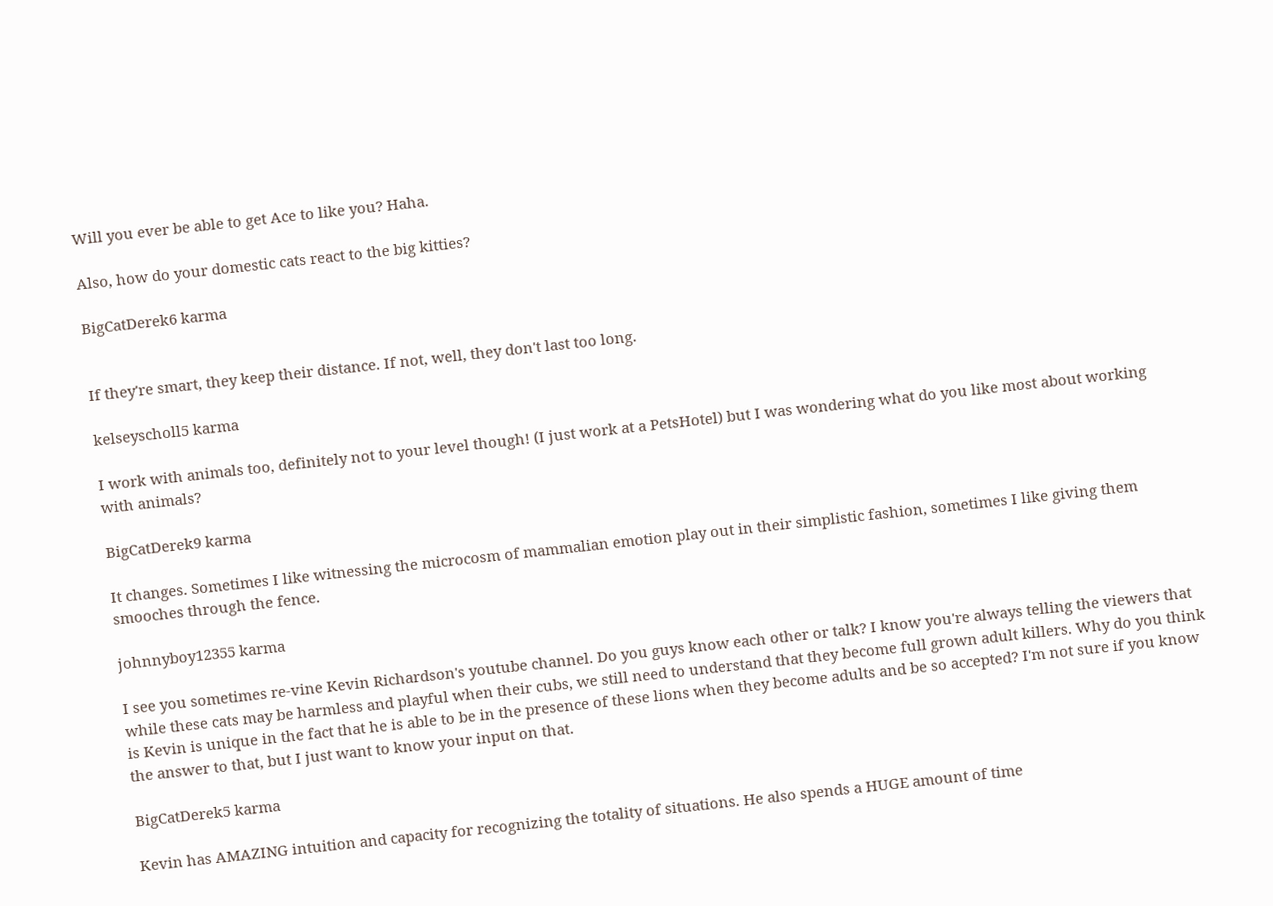Will you ever be able to get Ace to like you? Haha.

Also, how do your domestic cats react to the big kitties?

BigCatDerek6 karma


If they're smart, they keep their distance. If not, well, they don't last too long.

kelseyscholl5 karma

I work with animals too, definitely not to your level though! (I just work at a PetsHotel) but I was wondering what do you like most about working with animals?

BigCatDerek9 karma

It changes. Sometimes I like witnessing the microcosm of mammalian emotion play out in their simplistic fashion, sometimes I like giving them smooches through the fence.

johnnyboy12355 karma

I see you sometimes re-vine Kevin Richardson's youtube channel. Do you guys know each other or talk? I know you're always telling the viewers that while these cats may be harmless and playful when their cubs, we still need to understand that they become full grown adult killers. Why do you think is Kevin is unique in the fact that he is able to be in the presence of these lions when they become adults and be so accepted? I'm not sure if you know the answer to that, but I just want to know your input on that.

BigCatDerek5 karma

Kevin has AMAZING intuition and capacity for recognizing the totality of situations. He also spends a HUGE amount of time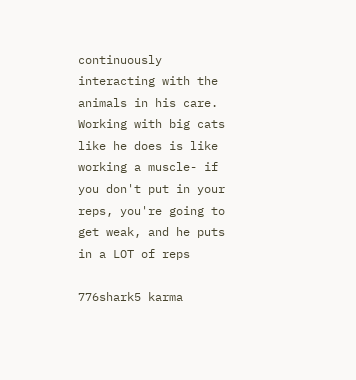continuously interacting with the animals in his care. Working with big cats like he does is like working a muscle- if you don't put in your reps, you're going to get weak, and he puts in a LOT of reps

776shark5 karma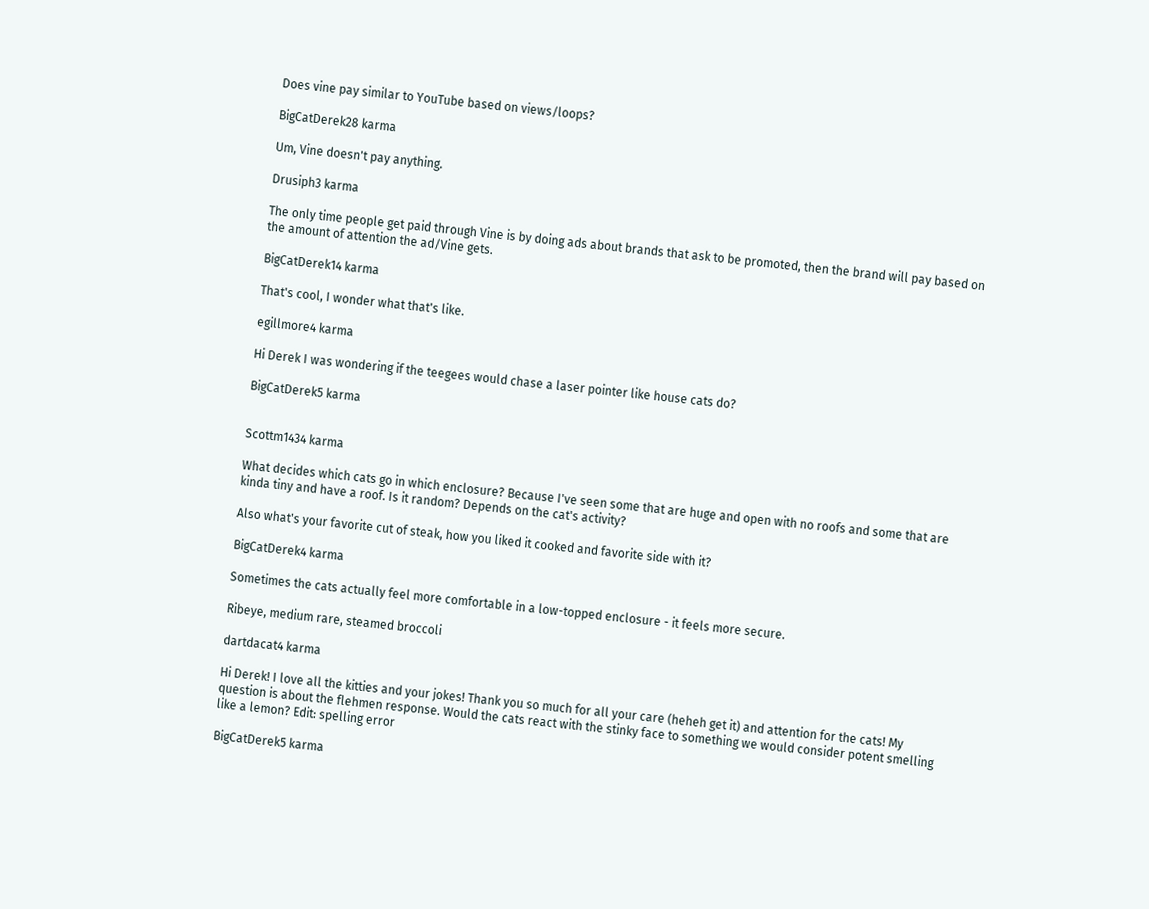Does vine pay similar to YouTube based on views/loops?

BigCatDerek28 karma

Um, Vine doesn't pay anything.

Drusiph3 karma

The only time people get paid through Vine is by doing ads about brands that ask to be promoted, then the brand will pay based on the amount of attention the ad/Vine gets.

BigCatDerek14 karma

That's cool, I wonder what that's like.

egillmore4 karma

Hi Derek I was wondering if the teegees would chase a laser pointer like house cats do?

BigCatDerek5 karma


Scottm1434 karma

What decides which cats go in which enclosure? Because I've seen some that are huge and open with no roofs and some that are kinda tiny and have a roof. Is it random? Depends on the cat's activity?

Also what's your favorite cut of steak, how you liked it cooked and favorite side with it?

BigCatDerek4 karma

Sometimes the cats actually feel more comfortable in a low-topped enclosure - it feels more secure.

Ribeye, medium rare, steamed broccoli

dartdacat4 karma

Hi Derek! I love all the kitties and your jokes! Thank you so much for all your care (heheh get it) and attention for the cats! My question is about the flehmen response. Would the cats react with the stinky face to something we would consider potent smelling like a lemon? Edit: spelling error

BigCatDerek5 karma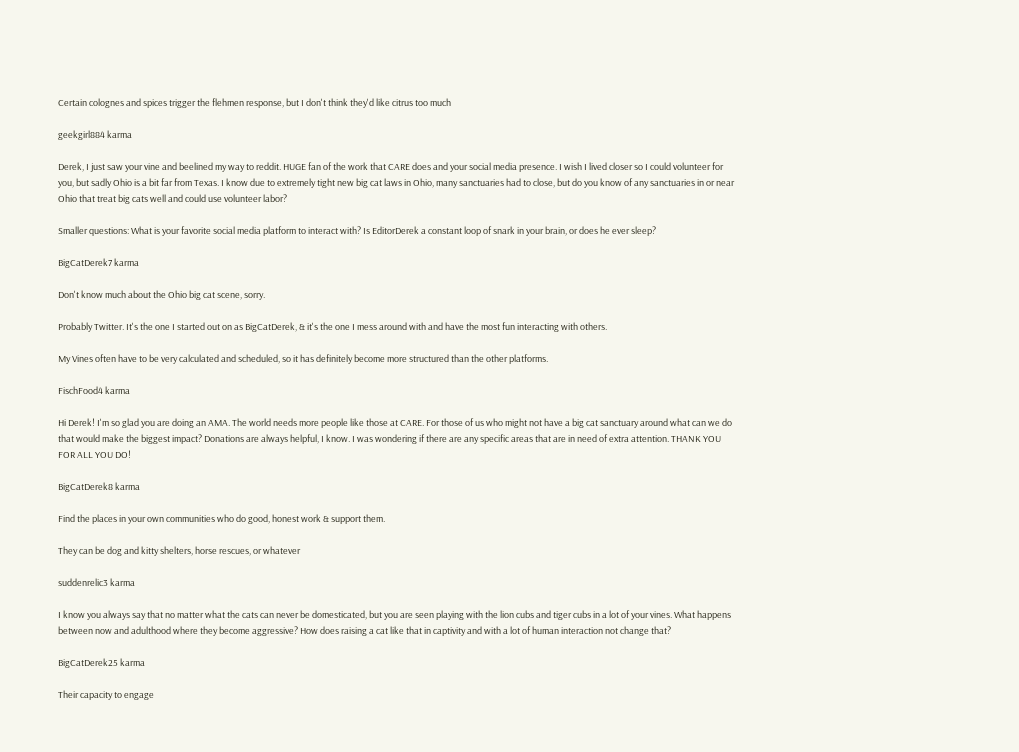Certain colognes and spices trigger the flehmen response, but I don't think they'd like citrus too much

geekgirl884 karma

Derek, I just saw your vine and beelined my way to reddit. HUGE fan of the work that CARE does and your social media presence. I wish I lived closer so I could volunteer for you, but sadly Ohio is a bit far from Texas. I know due to extremely tight new big cat laws in Ohio, many sanctuaries had to close, but do you know of any sanctuaries in or near Ohio that treat big cats well and could use volunteer labor?

Smaller questions: What is your favorite social media platform to interact with? Is EditorDerek a constant loop of snark in your brain, or does he ever sleep?

BigCatDerek7 karma

Don't know much about the Ohio big cat scene, sorry.

Probably Twitter. It's the one I started out on as BigCatDerek, & it's the one I mess around with and have the most fun interacting with others.

My Vines often have to be very calculated and scheduled, so it has definitely become more structured than the other platforms.

FischFood4 karma

Hi Derek! I'm so glad you are doing an AMA. The world needs more people like those at CARE. For those of us who might not have a big cat sanctuary around what can we do that would make the biggest impact? Donations are always helpful, I know. I was wondering if there are any specific areas that are in need of extra attention. THANK YOU FOR ALL YOU DO!

BigCatDerek8 karma

Find the places in your own communities who do good, honest work & support them.

They can be dog and kitty shelters, horse rescues, or whatever

suddenrelic3 karma

I know you always say that no matter what the cats can never be domesticated, but you are seen playing with the lion cubs and tiger cubs in a lot of your vines. What happens between now and adulthood where they become aggressive? How does raising a cat like that in captivity and with a lot of human interaction not change that?

BigCatDerek25 karma

Their capacity to engage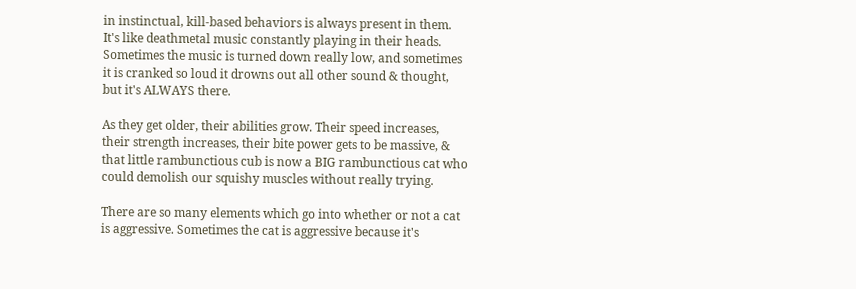in instinctual, kill-based behaviors is always present in them. It's like deathmetal music constantly playing in their heads. Sometimes the music is turned down really low, and sometimes it is cranked so loud it drowns out all other sound & thought, but it's ALWAYS there.

As they get older, their abilities grow. Their speed increases, their strength increases, their bite power gets to be massive, & that little rambunctious cub is now a BIG rambunctious cat who could demolish our squishy muscles without really trying.

There are so many elements which go into whether or not a cat is aggressive. Sometimes the cat is aggressive because it's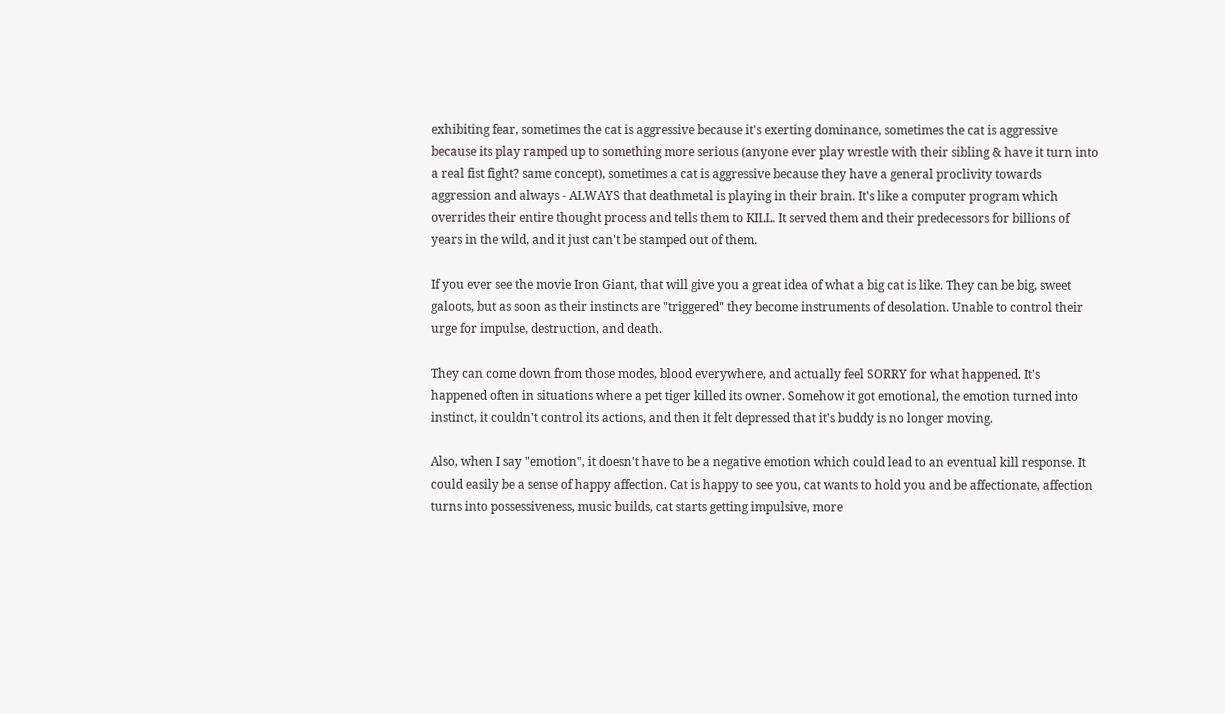exhibiting fear, sometimes the cat is aggressive because it's exerting dominance, sometimes the cat is aggressive because its play ramped up to something more serious (anyone ever play wrestle with their sibling & have it turn into a real fist fight? same concept), sometimes a cat is aggressive because they have a general proclivity towards aggression and always - ALWAYS that deathmetal is playing in their brain. It's like a computer program which overrides their entire thought process and tells them to KILL. It served them and their predecessors for billions of years in the wild, and it just can't be stamped out of them.

If you ever see the movie Iron Giant, that will give you a great idea of what a big cat is like. They can be big, sweet galoots, but as soon as their instincts are "triggered" they become instruments of desolation. Unable to control their urge for impulse, destruction, and death.

They can come down from those modes, blood everywhere, and actually feel SORRY for what happened. It's happened often in situations where a pet tiger killed its owner. Somehow it got emotional, the emotion turned into instinct, it couldn't control its actions, and then it felt depressed that it's buddy is no longer moving.

Also, when I say "emotion", it doesn't have to be a negative emotion which could lead to an eventual kill response. It could easily be a sense of happy affection. Cat is happy to see you, cat wants to hold you and be affectionate, affection turns into possessiveness, music builds, cat starts getting impulsive, more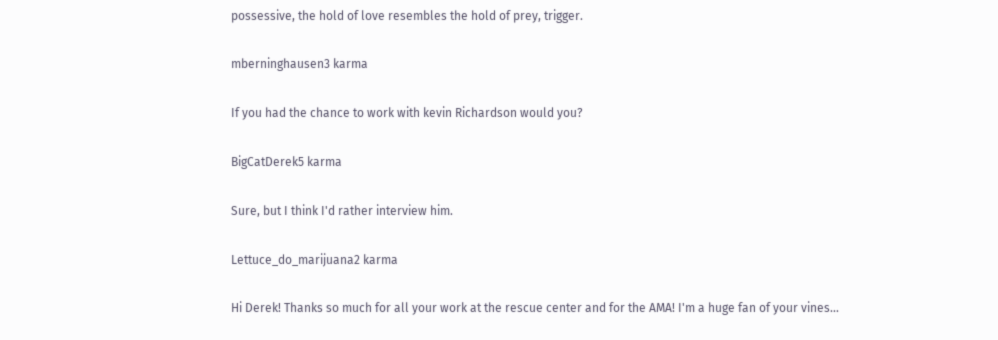possessive, the hold of love resembles the hold of prey, trigger.

mberninghausen3 karma

If you had the chance to work with kevin Richardson would you?

BigCatDerek5 karma

Sure, but I think I'd rather interview him.

Lettuce_do_marijuana2 karma

Hi Derek! Thanks so much for all your work at the rescue center and for the AMA! I'm a huge fan of your vines...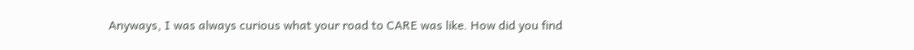Anyways, I was always curious what your road to CARE was like. How did you find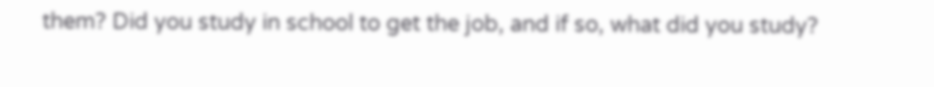them? Did you study in school to get the job, and if so, what did you study?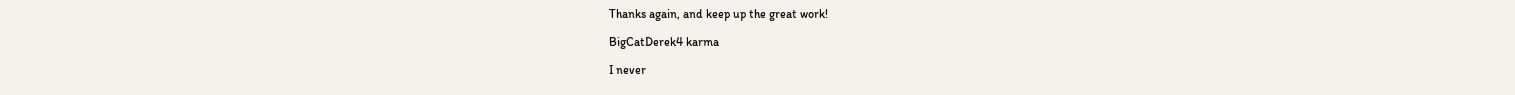Thanks again, and keep up the great work!

BigCatDerek4 karma

I never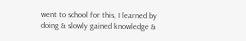went to school for this, I learned by doing & slowly gained knowledge &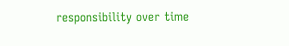responsibility over time